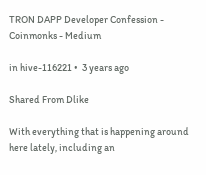TRON DAPP Developer Confession - Coinmonks - Medium

in hive-116221 •  3 years ago

Shared From Dlike

With everything that is happening around here lately, including an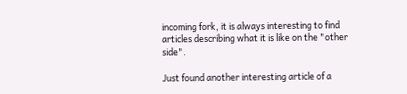incoming fork, it is always interesting to find articles describing what it is like on the "other side".

Just found another interesting article of a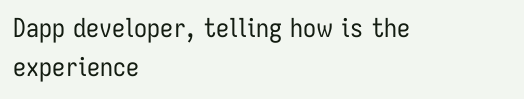Dapp developer, telling how is the experience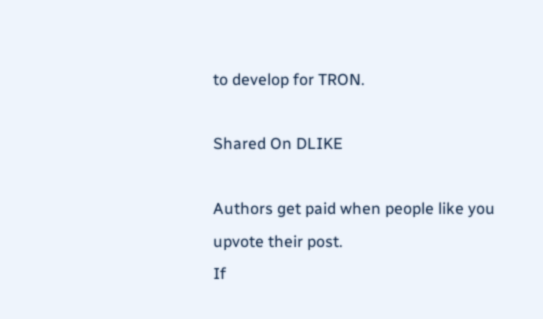to develop for TRON.

Shared On DLIKE

Authors get paid when people like you upvote their post.
If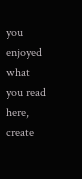you enjoyed what you read here, create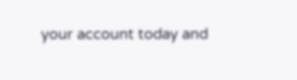your account today and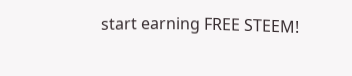start earning FREE STEEM!